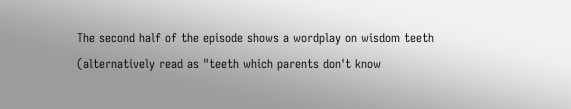The second half of the episode shows a wordplay on wisdom teeth (alternatively read as "teeth which parents don't know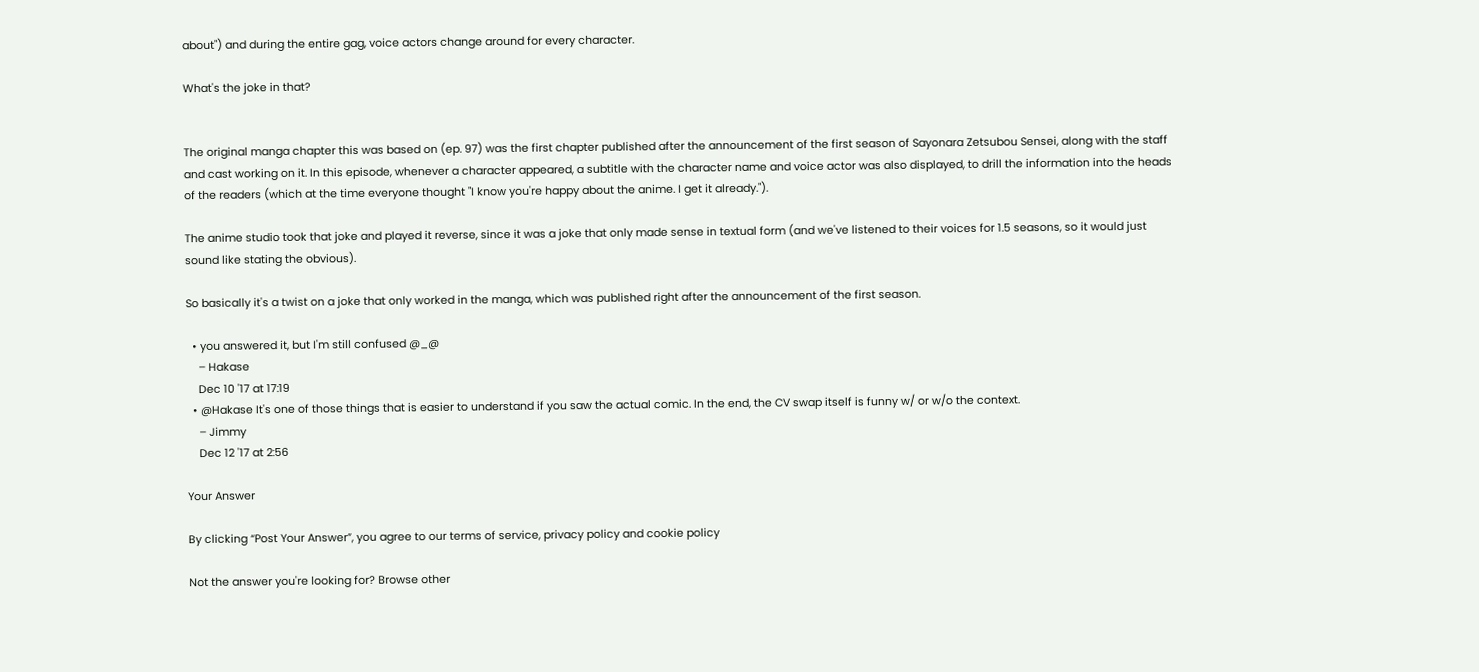about") and during the entire gag, voice actors change around for every character.

What's the joke in that?


The original manga chapter this was based on (ep. 97) was the first chapter published after the announcement of the first season of Sayonara Zetsubou Sensei, along with the staff and cast working on it. In this episode, whenever a character appeared, a subtitle with the character name and voice actor was also displayed, to drill the information into the heads of the readers (which at the time everyone thought "I know you're happy about the anime. I get it already.").

The anime studio took that joke and played it reverse, since it was a joke that only made sense in textual form (and we've listened to their voices for 1.5 seasons, so it would just sound like stating the obvious).

So basically it's a twist on a joke that only worked in the manga, which was published right after the announcement of the first season.

  • you answered it, but I'm still confused @_@
    – Hakase
    Dec 10 '17 at 17:19
  • @Hakase It's one of those things that is easier to understand if you saw the actual comic. In the end, the CV swap itself is funny w/ or w/o the context.
    – Jimmy
    Dec 12 '17 at 2:56

Your Answer

By clicking “Post Your Answer”, you agree to our terms of service, privacy policy and cookie policy

Not the answer you're looking for? Browse other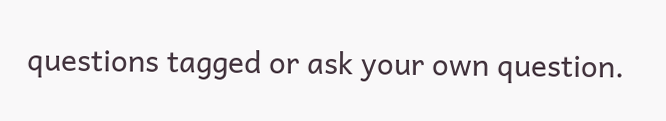questions tagged or ask your own question.